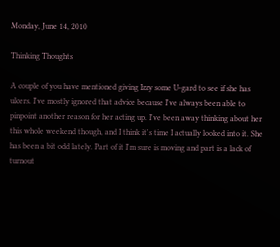Monday, June 14, 2010

Thinking Thoughts

A couple of you have mentioned giving Izzy some U-gard to see if she has ulcers. I've mostly ignored that advice because I've always been able to pinpoint another reason for her acting up. I've been away thinking about her this whole weekend though, and I think it's time I actually looked into it. She has been a bit odd lately. Part of it I'm sure is moving and part is a lack of turnout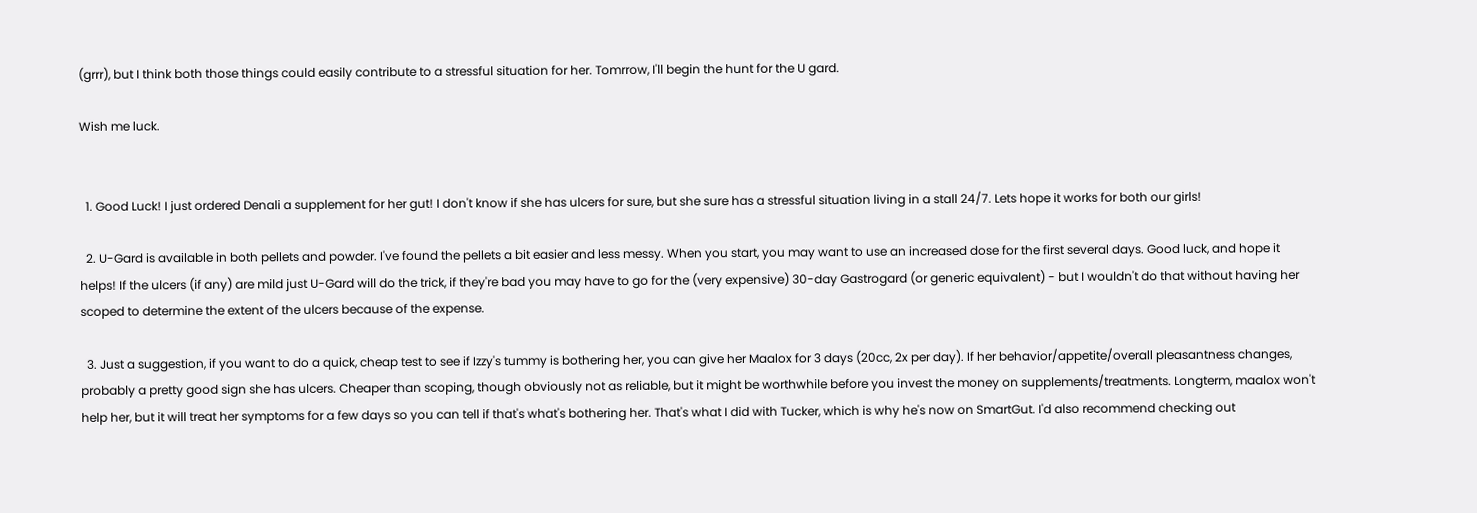(grrr), but I think both those things could easily contribute to a stressful situation for her. Tomrrow, I'll begin the hunt for the U gard.

Wish me luck.


  1. Good Luck! I just ordered Denali a supplement for her gut! I don't know if she has ulcers for sure, but she sure has a stressful situation living in a stall 24/7. Lets hope it works for both our girls!

  2. U-Gard is available in both pellets and powder. I've found the pellets a bit easier and less messy. When you start, you may want to use an increased dose for the first several days. Good luck, and hope it helps! If the ulcers (if any) are mild just U-Gard will do the trick, if they're bad you may have to go for the (very expensive) 30-day Gastrogard (or generic equivalent) - but I wouldn't do that without having her scoped to determine the extent of the ulcers because of the expense.

  3. Just a suggestion, if you want to do a quick, cheap test to see if Izzy's tummy is bothering her, you can give her Maalox for 3 days (20cc, 2x per day). If her behavior/appetite/overall pleasantness changes, probably a pretty good sign she has ulcers. Cheaper than scoping, though obviously not as reliable, but it might be worthwhile before you invest the money on supplements/treatments. Longterm, maalox won't help her, but it will treat her symptoms for a few days so you can tell if that's what's bothering her. That's what I did with Tucker, which is why he's now on SmartGut. I'd also recommend checking out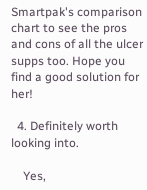Smartpak's comparison chart to see the pros and cons of all the ulcer supps too. Hope you find a good solution for her!

  4. Definitely worth looking into.

    Yes,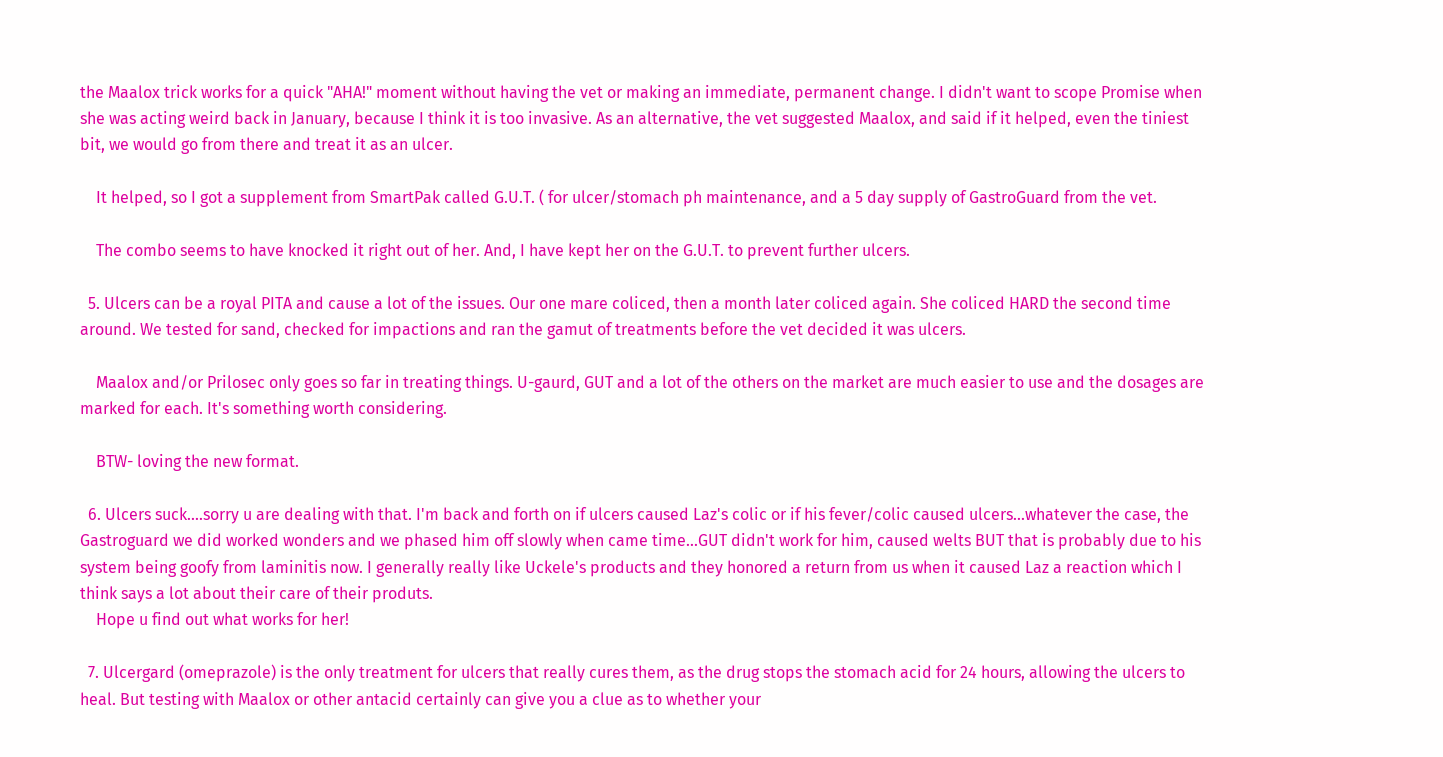the Maalox trick works for a quick "AHA!" moment without having the vet or making an immediate, permanent change. I didn't want to scope Promise when she was acting weird back in January, because I think it is too invasive. As an alternative, the vet suggested Maalox, and said if it helped, even the tiniest bit, we would go from there and treat it as an ulcer.

    It helped, so I got a supplement from SmartPak called G.U.T. ( for ulcer/stomach ph maintenance, and a 5 day supply of GastroGuard from the vet.

    The combo seems to have knocked it right out of her. And, I have kept her on the G.U.T. to prevent further ulcers.

  5. Ulcers can be a royal PITA and cause a lot of the issues. Our one mare coliced, then a month later coliced again. She coliced HARD the second time around. We tested for sand, checked for impactions and ran the gamut of treatments before the vet decided it was ulcers.

    Maalox and/or Prilosec only goes so far in treating things. U-gaurd, GUT and a lot of the others on the market are much easier to use and the dosages are marked for each. It's something worth considering.

    BTW- loving the new format.

  6. Ulcers suck....sorry u are dealing with that. I'm back and forth on if ulcers caused Laz's colic or if his fever/colic caused ulcers...whatever the case, the Gastroguard we did worked wonders and we phased him off slowly when came time...GUT didn't work for him, caused welts BUT that is probably due to his system being goofy from laminitis now. I generally really like Uckele's products and they honored a return from us when it caused Laz a reaction which I think says a lot about their care of their produts.
    Hope u find out what works for her!

  7. Ulcergard (omeprazole) is the only treatment for ulcers that really cures them, as the drug stops the stomach acid for 24 hours, allowing the ulcers to heal. But testing with Maalox or other antacid certainly can give you a clue as to whether your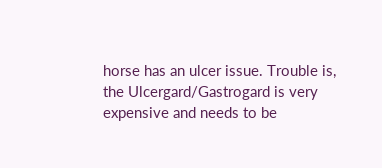horse has an ulcer issue. Trouble is, the Ulcergard/Gastrogard is very expensive and needs to be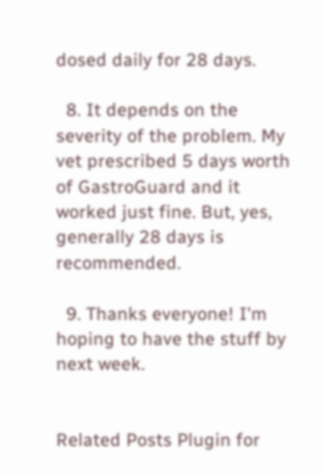dosed daily for 28 days.

  8. It depends on the severity of the problem. My vet prescribed 5 days worth of GastroGuard and it worked just fine. But, yes, generally 28 days is recommended.

  9. Thanks everyone! I'm hoping to have the stuff by next week.


Related Posts Plugin for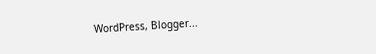WordPress, Blogger...